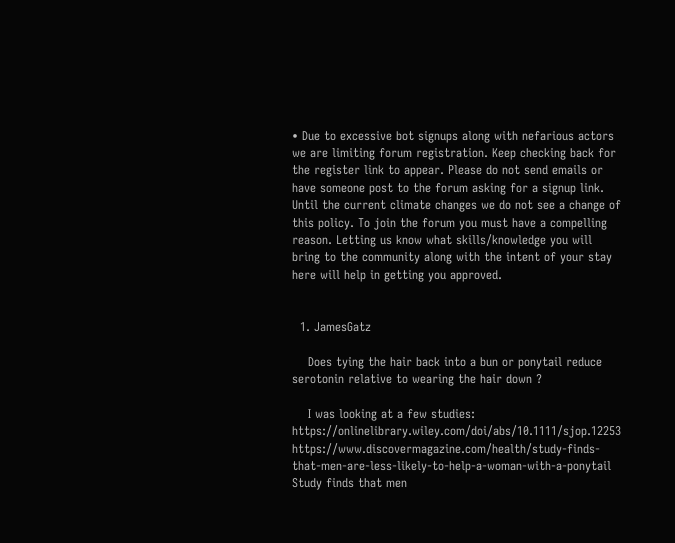• Due to excessive bot signups along with nefarious actors we are limiting forum registration. Keep checking back for the register link to appear. Please do not send emails or have someone post to the forum asking for a signup link. Until the current climate changes we do not see a change of this policy. To join the forum you must have a compelling reason. Letting us know what skills/knowledge you will bring to the community along with the intent of your stay here will help in getting you approved.


  1. JamesGatz

    Does tying the hair back into a bun or ponytail reduce serotonin relative to wearing the hair down ?

    I was looking at a few studies: https://onlinelibrary.wiley.com/doi/abs/10.1111/sjop.12253 https://www.discovermagazine.com/health/study-finds-that-men-are-less-likely-to-help-a-woman-with-a-ponytail Study finds that men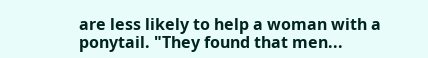are less likely to help a woman with a ponytail. "They found that men...